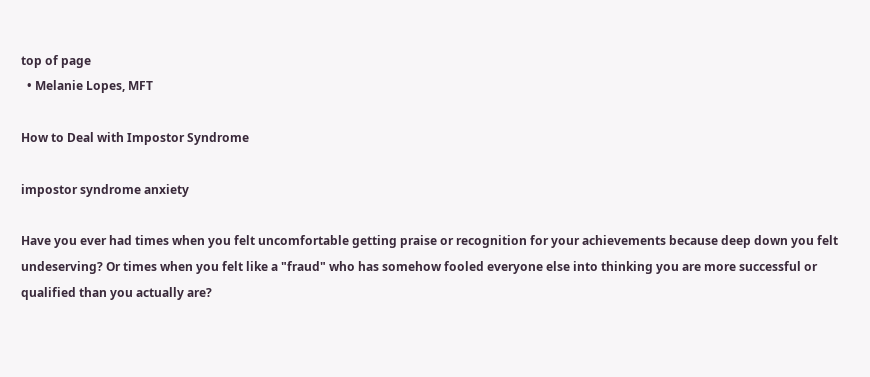top of page
  • Melanie Lopes, MFT

How to Deal with Impostor Syndrome

impostor syndrome anxiety

Have you ever had times when you felt uncomfortable getting praise or recognition for your achievements because deep down you felt undeserving? Or times when you felt like a "fraud" who has somehow fooled everyone else into thinking you are more successful or qualified than you actually are?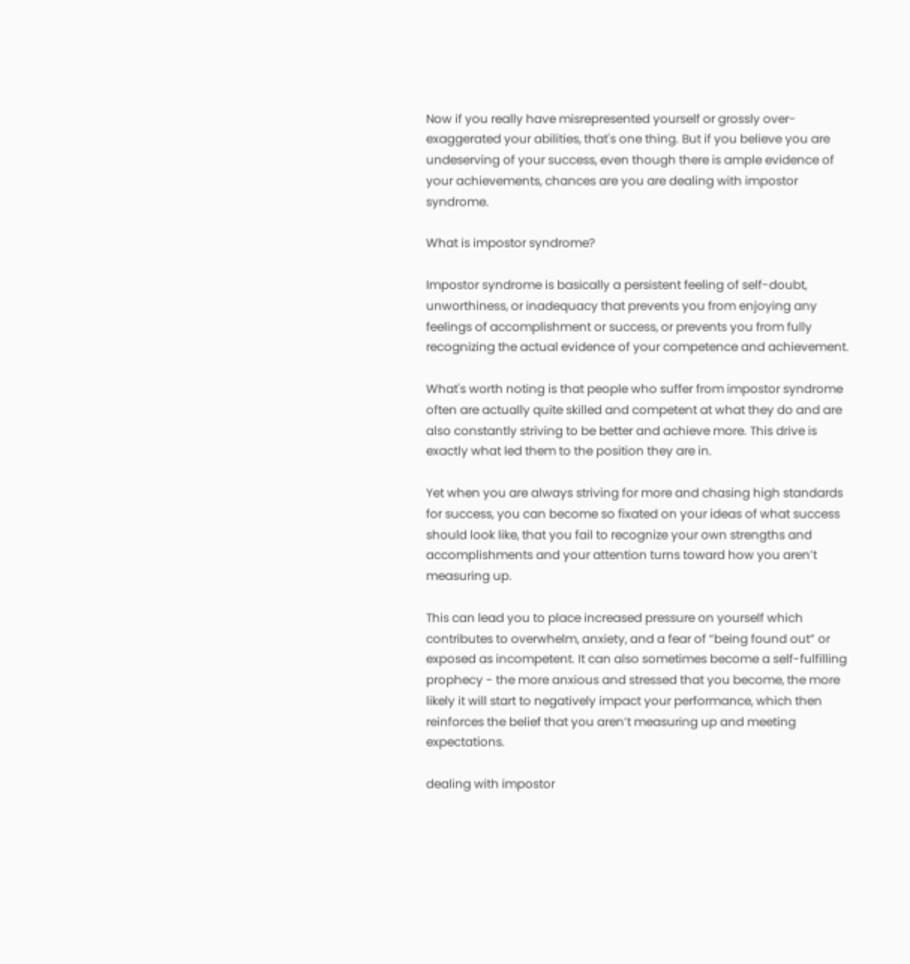Now if you really have misrepresented yourself or grossly over-exaggerated your abilities, that's one thing. But if you believe you are undeserving of your success, even though there is ample evidence of your achievements, chances are you are dealing with impostor syndrome.

What is impostor syndrome?

Impostor syndrome is basically a persistent feeling of self-doubt, unworthiness, or inadequacy that prevents you from enjoying any feelings of accomplishment or success, or prevents you from fully recognizing the actual evidence of your competence and achievement.

What's worth noting is that people who suffer from impostor syndrome often are actually quite skilled and competent at what they do and are also constantly striving to be better and achieve more. This drive is exactly what led them to the position they are in.

Yet when you are always striving for more and chasing high standards for success, you can become so fixated on your ideas of what success should look like, that you fail to recognize your own strengths and accomplishments and your attention turns toward how you aren’t measuring up.

This can lead you to place increased pressure on yourself which contributes to overwhelm, anxiety, and a fear of “being found out” or exposed as incompetent. It can also sometimes become a self-fulfilling prophecy - the more anxious and stressed that you become, the more likely it will start to negatively impact your performance, which then reinforces the belief that you aren’t measuring up and meeting expectations.

dealing with impostor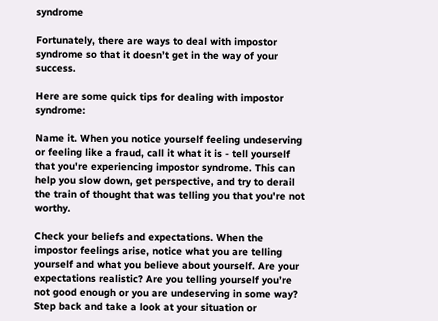syndrome

Fortunately, there are ways to deal with impostor syndrome so that it doesn’t get in the way of your success.

Here are some quick tips for dealing with impostor syndrome:

Name it. When you notice yourself feeling undeserving or feeling like a fraud, call it what it is - tell yourself that you're experiencing impostor syndrome. This can help you slow down, get perspective, and try to derail the train of thought that was telling you that you're not worthy.

Check your beliefs and expectations. When the impostor feelings arise, notice what you are telling yourself and what you believe about yourself. Are your expectations realistic? Are you telling yourself you’re not good enough or you are undeserving in some way? Step back and take a look at your situation or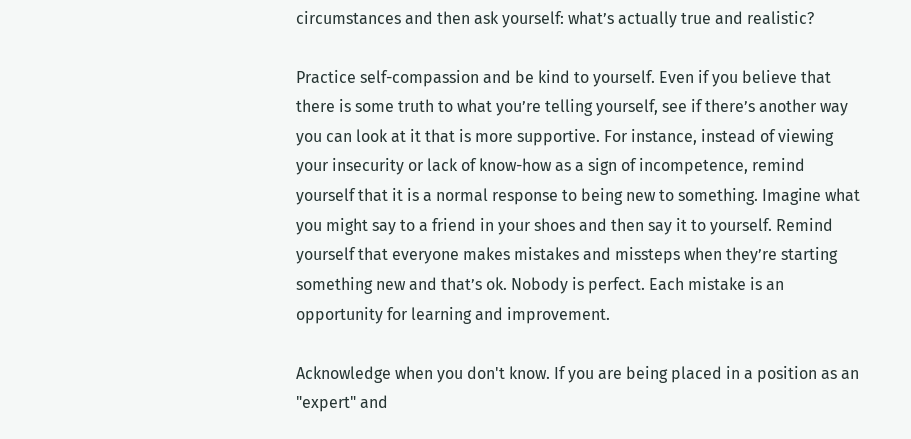circumstances and then ask yourself: what’s actually true and realistic?

Practice self-compassion and be kind to yourself. Even if you believe that there is some truth to what you’re telling yourself, see if there’s another way you can look at it that is more supportive. For instance, instead of viewing your insecurity or lack of know-how as a sign of incompetence, remind yourself that it is a normal response to being new to something. Imagine what you might say to a friend in your shoes and then say it to yourself. Remind yourself that everyone makes mistakes and missteps when they’re starting something new and that’s ok. Nobody is perfect. Each mistake is an opportunity for learning and improvement.

Acknowledge when you don't know. If you are being placed in a position as an "expert" and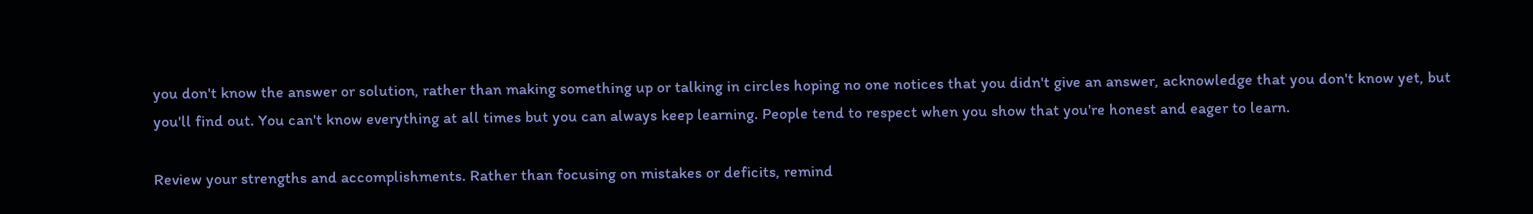you don't know the answer or solution, rather than making something up or talking in circles hoping no one notices that you didn't give an answer, acknowledge that you don't know yet, but you'll find out. You can't know everything at all times but you can always keep learning. People tend to respect when you show that you're honest and eager to learn.

Review your strengths and accomplishments. Rather than focusing on mistakes or deficits, remind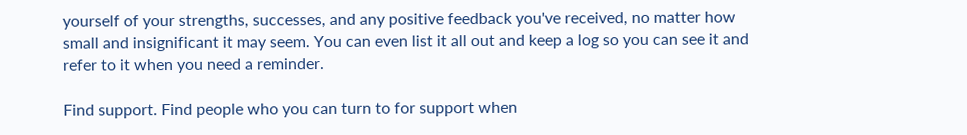yourself of your strengths, successes, and any positive feedback you've received, no matter how small and insignificant it may seem. You can even list it all out and keep a log so you can see it and refer to it when you need a reminder.

Find support. Find people who you can turn to for support when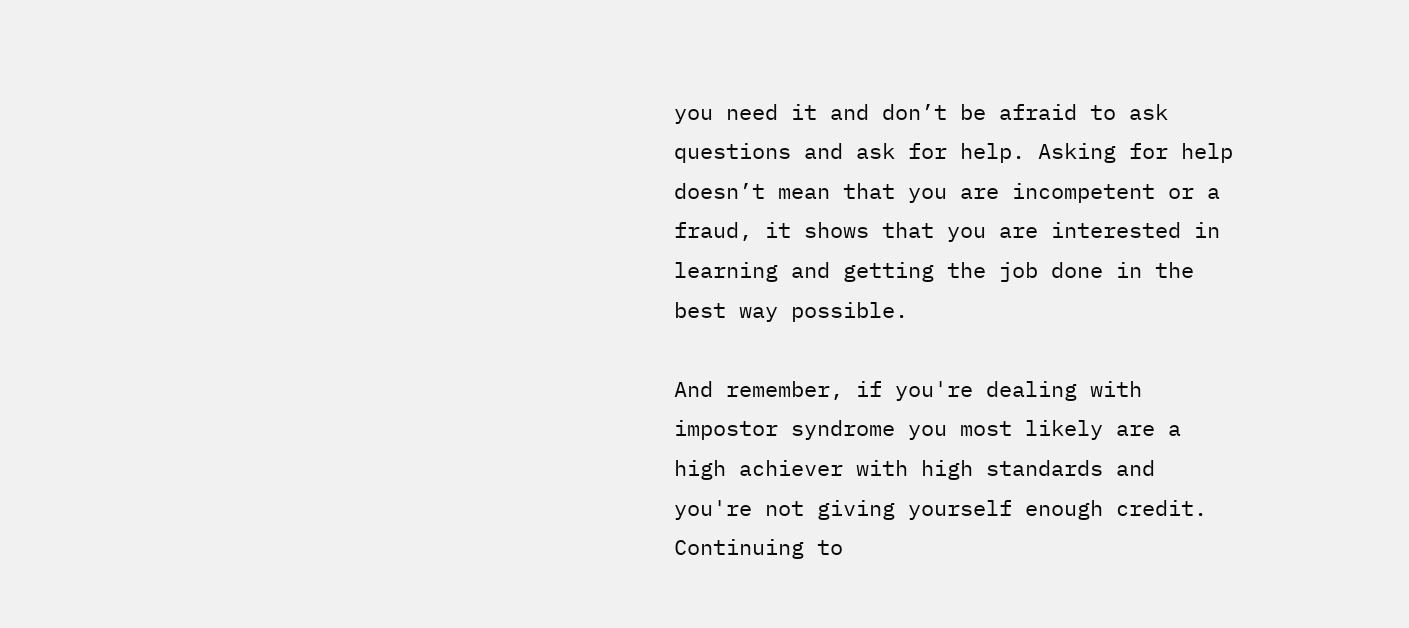you need it and don’t be afraid to ask questions and ask for help. Asking for help doesn’t mean that you are incompetent or a fraud, it shows that you are interested in learning and getting the job done in the best way possible.

And remember, if you're dealing with impostor syndrome you most likely are a high achiever with high standards and you're not giving yourself enough credit. Continuing to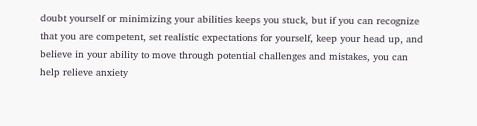doubt yourself or minimizing your abilities keeps you stuck, but if you can recognize that you are competent, set realistic expectations for yourself, keep your head up, and believe in your ability to move through potential challenges and mistakes, you can help relieve anxiety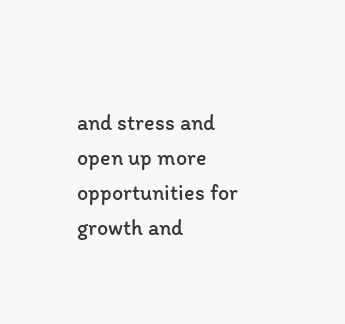and stress and open up more opportunities for growth and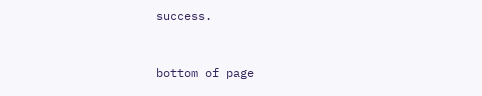success.



bottom of page